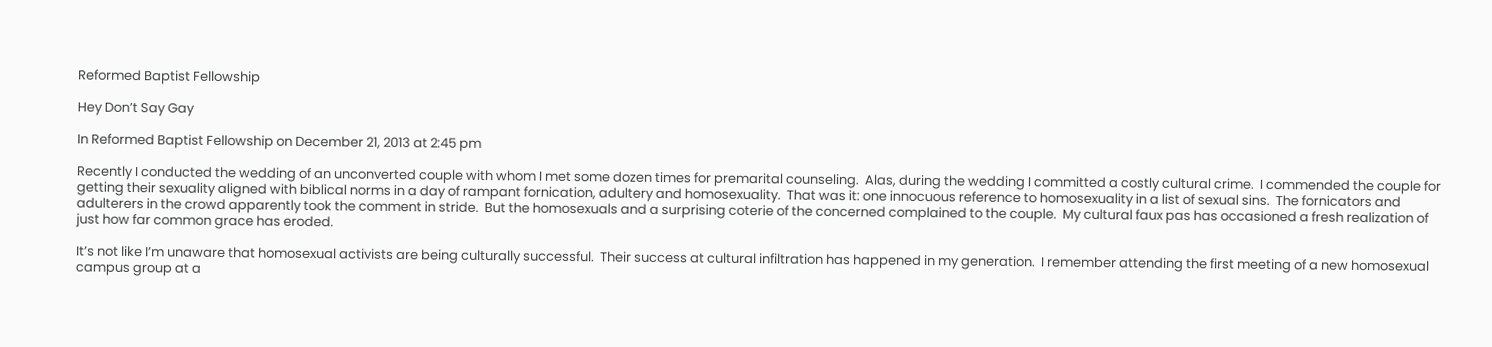Reformed Baptist Fellowship

Hey Don’t Say Gay

In Reformed Baptist Fellowship on December 21, 2013 at 2:45 pm

Recently I conducted the wedding of an unconverted couple with whom I met some dozen times for premarital counseling.  Alas, during the wedding I committed a costly cultural crime.  I commended the couple for getting their sexuality aligned with biblical norms in a day of rampant fornication, adultery and homosexuality.  That was it: one innocuous reference to homosexuality in a list of sexual sins.  The fornicators and adulterers in the crowd apparently took the comment in stride.  But the homosexuals and a surprising coterie of the concerned complained to the couple.  My cultural faux pas has occasioned a fresh realization of just how far common grace has eroded.

It’s not like I’m unaware that homosexual activists are being culturally successful.  Their success at cultural infiltration has happened in my generation.  I remember attending the first meeting of a new homosexual campus group at a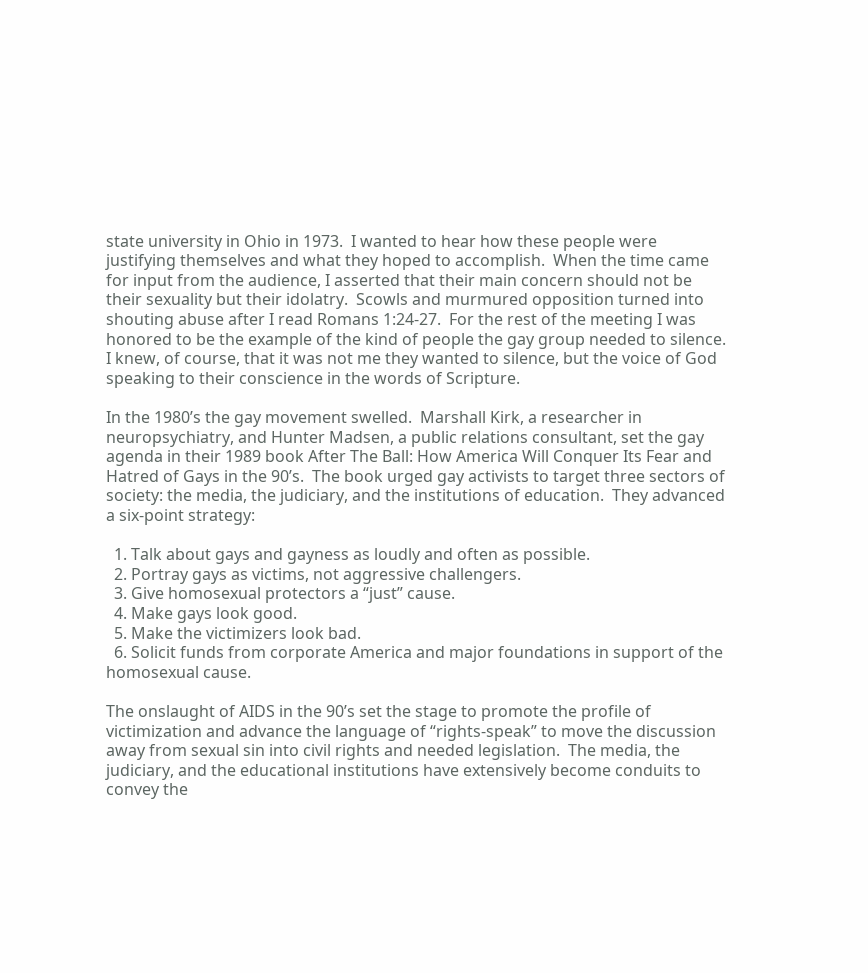state university in Ohio in 1973.  I wanted to hear how these people were justifying themselves and what they hoped to accomplish.  When the time came for input from the audience, I asserted that their main concern should not be their sexuality but their idolatry.  Scowls and murmured opposition turned into shouting abuse after I read Romans 1:24-27.  For the rest of the meeting I was honored to be the example of the kind of people the gay group needed to silence.  I knew, of course, that it was not me they wanted to silence, but the voice of God speaking to their conscience in the words of Scripture.

In the 1980’s the gay movement swelled.  Marshall Kirk, a researcher in neuropsychiatry, and Hunter Madsen, a public relations consultant, set the gay agenda in their 1989 book After The Ball: How America Will Conquer Its Fear and Hatred of Gays in the 90’s.  The book urged gay activists to target three sectors of society: the media, the judiciary, and the institutions of education.  They advanced a six-point strategy:

  1. Talk about gays and gayness as loudly and often as possible.
  2. Portray gays as victims, not aggressive challengers.
  3. Give homosexual protectors a “just” cause.
  4. Make gays look good.
  5. Make the victimizers look bad.
  6. Solicit funds from corporate America and major foundations in support of the homosexual cause.

The onslaught of AIDS in the 90’s set the stage to promote the profile of victimization and advance the language of “rights-speak” to move the discussion away from sexual sin into civil rights and needed legislation.  The media, the judiciary, and the educational institutions have extensively become conduits to convey the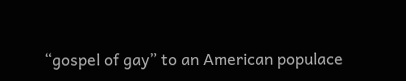“gospel of gay” to an American populace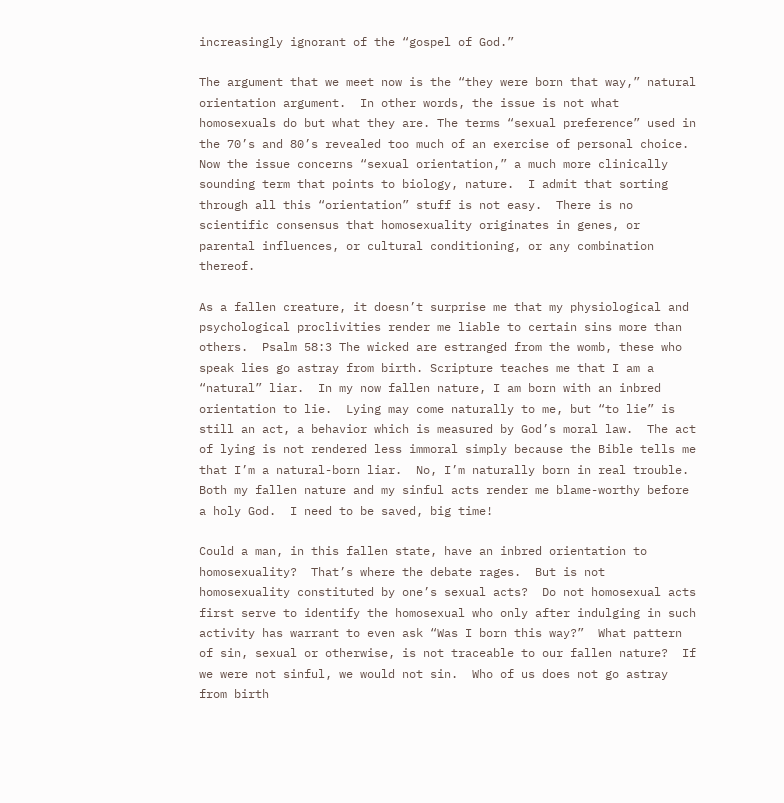increasingly ignorant of the “gospel of God.”

The argument that we meet now is the “they were born that way,” natural orientation argument.  In other words, the issue is not what homosexuals do but what they are. The terms “sexual preference” used in the 70’s and 80’s revealed too much of an exercise of personal choice.  Now the issue concerns “sexual orientation,” a much more clinically sounding term that points to biology, nature.  I admit that sorting through all this “orientation” stuff is not easy.  There is no scientific consensus that homosexuality originates in genes, or parental influences, or cultural conditioning, or any combination thereof.

As a fallen creature, it doesn’t surprise me that my physiological and psychological proclivities render me liable to certain sins more than others.  Psalm 58:3 The wicked are estranged from the womb, these who speak lies go astray from birth. Scripture teaches me that I am a “natural” liar.  In my now fallen nature, I am born with an inbred orientation to lie.  Lying may come naturally to me, but “to lie” is still an act, a behavior which is measured by God’s moral law.  The act of lying is not rendered less immoral simply because the Bible tells me that I’m a natural-born liar.  No, I’m naturally born in real trouble.  Both my fallen nature and my sinful acts render me blame-worthy before a holy God.  I need to be saved, big time!

Could a man, in this fallen state, have an inbred orientation to homosexuality?  That’s where the debate rages.  But is not homosexuality constituted by one’s sexual acts?  Do not homosexual acts first serve to identify the homosexual who only after indulging in such activity has warrant to even ask “Was I born this way?”  What pattern of sin, sexual or otherwise, is not traceable to our fallen nature?  If we were not sinful, we would not sin.  Who of us does not go astray from birth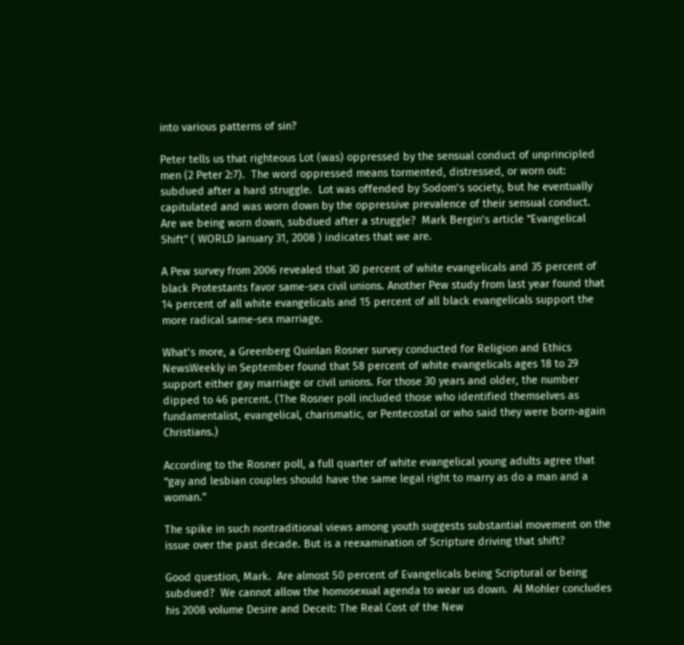into various patterns of sin?

Peter tells us that righteous Lot (was) oppressed by the sensual conduct of unprincipled men (2 Peter 2:7).  The word oppressed means tormented, distressed, or worn out: subdued after a hard struggle.  Lot was offended by Sodom’s society, but he eventually capitulated and was worn down by the oppressive prevalence of their sensual conduct.  Are we being worn down, subdued after a struggle?  Mark Bergin’s article “Evangelical Shift” ( WORLD January 31, 2008 ) indicates that we are.

A Pew survey from 2006 revealed that 30 percent of white evangelicals and 35 percent of black Protestants favor same-sex civil unions. Another Pew study from last year found that 14 percent of all white evangelicals and 15 percent of all black evangelicals support the more radical same-sex marriage.

What’s more, a Greenberg Quinlan Rosner survey conducted for Religion and Ethics NewsWeekly in September found that 58 percent of white evangelicals ages 18 to 29 support either gay marriage or civil unions. For those 30 years and older, the number dipped to 46 percent. (The Rosner poll included those who identified themselves as fundamentalist, evangelical, charismatic, or Pentecostal or who said they were born-again Christians.)

According to the Rosner poll, a full quarter of white evangelical young adults agree that “gay and lesbian couples should have the same legal right to marry as do a man and a woman.”

The spike in such nontraditional views among youth suggests substantial movement on the issue over the past decade. But is a reexamination of Scripture driving that shift?

Good question, Mark.  Are almost 50 percent of Evangelicals being Scriptural or being subdued?  We cannot allow the homosexual agenda to wear us down.  Al Mohler concludes his 2008 volume Desire and Deceit: The Real Cost of the New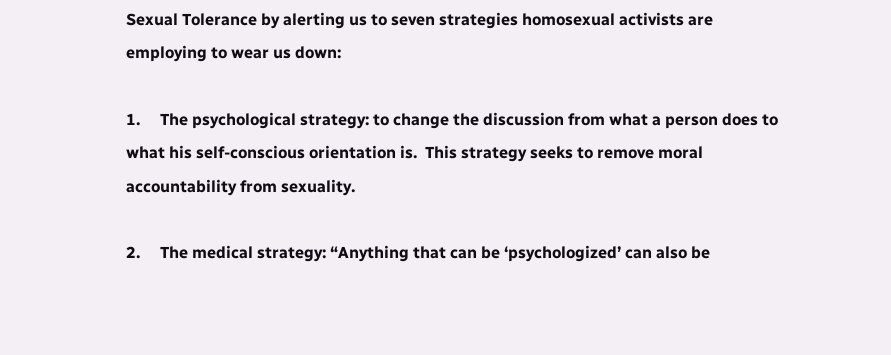Sexual Tolerance by alerting us to seven strategies homosexual activists are employing to wear us down:

1.     The psychological strategy: to change the discussion from what a person does to what his self-conscious orientation is.  This strategy seeks to remove moral accountability from sexuality.

2.     The medical strategy: “Anything that can be ‘psychologized’ can also be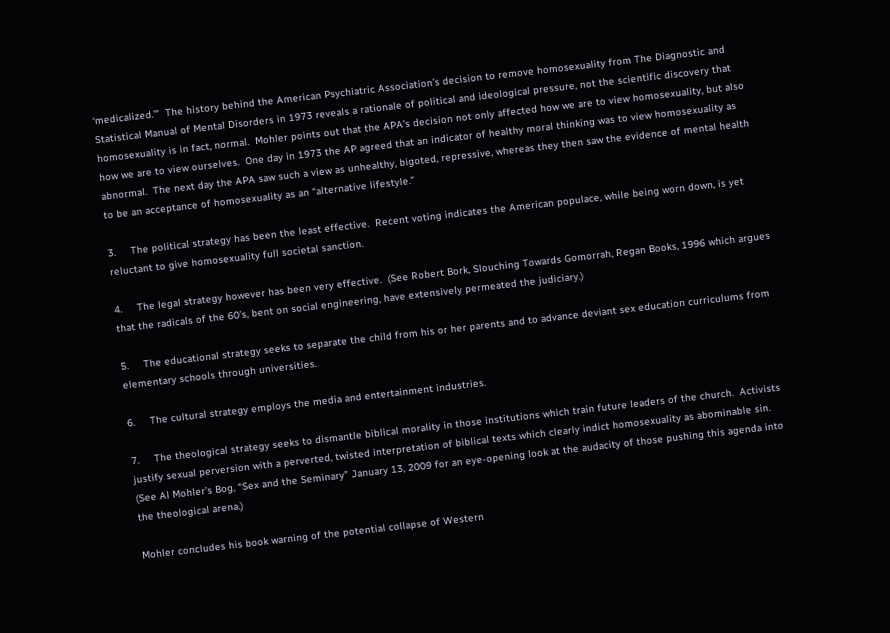‘medicalized.'”  The history behind the American Psychiatric Association’s decision to remove homosexuality from The Diagnostic and Statistical Manual of Mental Disorders in 1973 reveals a rationale of political and ideological pressure, not the scientific discovery that homosexuality is in fact, normal.  Mohler points out that the APA’s decision not only affected how we are to view homosexuality, but also how we are to view ourselves.  One day in 1973 the AP agreed that an indicator of healthy moral thinking was to view homosexuality as abnormal.  The next day the APA saw such a view as unhealthy, bigoted, repressive, whereas they then saw the evidence of mental health to be an acceptance of homosexuality as an “alternative lifestyle.”

3.     The political strategy has been the least effective.  Recent voting indicates the American populace, while being worn down, is yet reluctant to give homosexuality full societal sanction.

4.     The legal strategy however has been very effective.  (See Robert Bork, Slouching Towards Gomorrah, Regan Books, 1996 which argues that the radicals of the 60’s, bent on social engineering, have extensively permeated the judiciary.)

5.     The educational strategy seeks to separate the child from his or her parents and to advance deviant sex education curriculums from elementary schools through universities.

6.     The cultural strategy employs the media and entertainment industries.

7.     The theological strategy seeks to dismantle biblical morality in those institutions which train future leaders of the church.  Activists justify sexual perversion with a perverted, twisted interpretation of biblical texts which clearly indict homosexuality as abominable sin.  (See Al Mohler’s Bog, “Sex and the Seminary” January 13, 2009 for an eye-opening look at the audacity of those pushing this agenda into the theological arena.)

Mohler concludes his book warning of the potential collapse of Western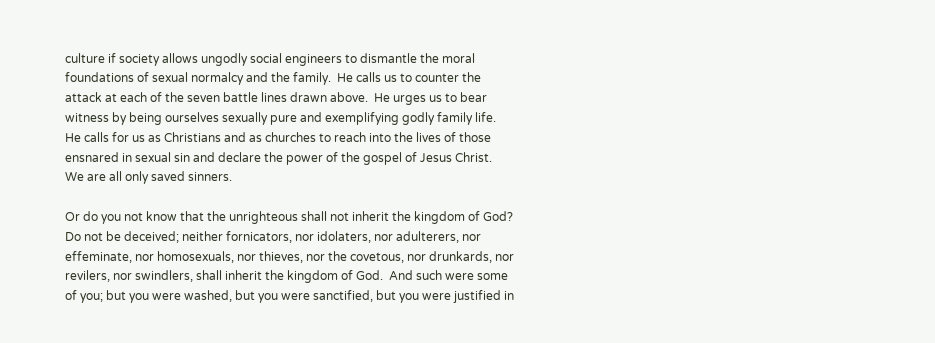culture if society allows ungodly social engineers to dismantle the moral foundations of sexual normalcy and the family.  He calls us to counter the attack at each of the seven battle lines drawn above.  He urges us to bear witness by being ourselves sexually pure and exemplifying godly family life.  He calls for us as Christians and as churches to reach into the lives of those ensnared in sexual sin and declare the power of the gospel of Jesus Christ.  We are all only saved sinners.

Or do you not know that the unrighteous shall not inherit the kingdom of God? Do not be deceived; neither fornicators, nor idolaters, nor adulterers, nor effeminate, nor homosexuals, nor thieves, nor the covetous, nor drunkards, nor revilers, nor swindlers, shall inherit the kingdom of God.  And such were some of you; but you were washed, but you were sanctified, but you were justified in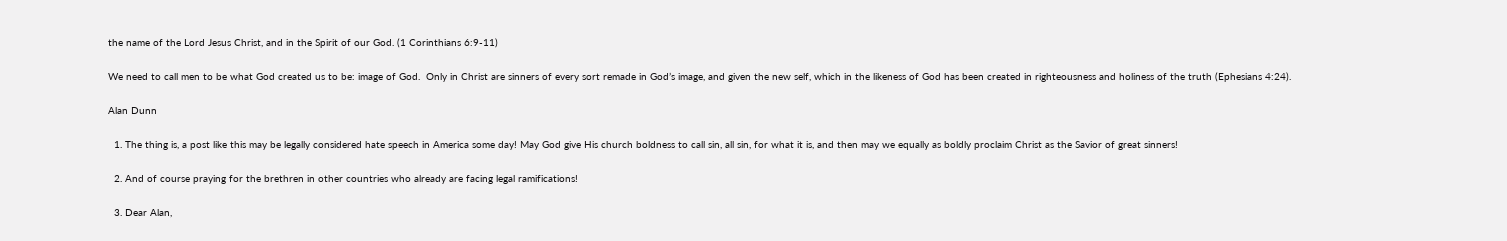the name of the Lord Jesus Christ, and in the Spirit of our God. (1 Corinthians 6:9-11)

We need to call men to be what God created us to be: image of God.  Only in Christ are sinners of every sort remade in God’s image, and given the new self, which in the likeness of God has been created in righteousness and holiness of the truth (Ephesians 4:24).

Alan Dunn

  1. The thing is, a post like this may be legally considered hate speech in America some day! May God give His church boldness to call sin, all sin, for what it is, and then may we equally as boldly proclaim Christ as the Savior of great sinners!

  2. And of course praying for the brethren in other countries who already are facing legal ramifications!

  3. Dear Alan,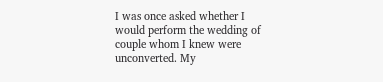I was once asked whether I would perform the wedding of couple whom I knew were unconverted. My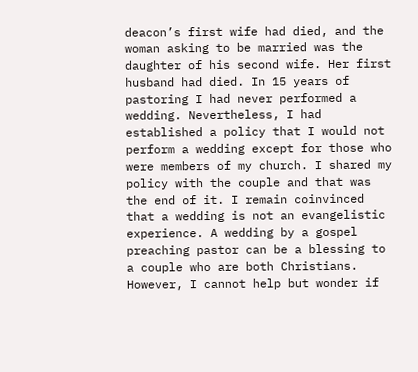deacon’s first wife had died, and the woman asking to be married was the daughter of his second wife. Her first husband had died. In 15 years of pastoring I had never performed a wedding. Nevertheless, I had established a policy that I would not perform a wedding except for those who were members of my church. I shared my policy with the couple and that was the end of it. I remain coinvinced that a wedding is not an evangelistic experience. A wedding by a gospel preaching pastor can be a blessing to a couple who are both Christians. However, I cannot help but wonder if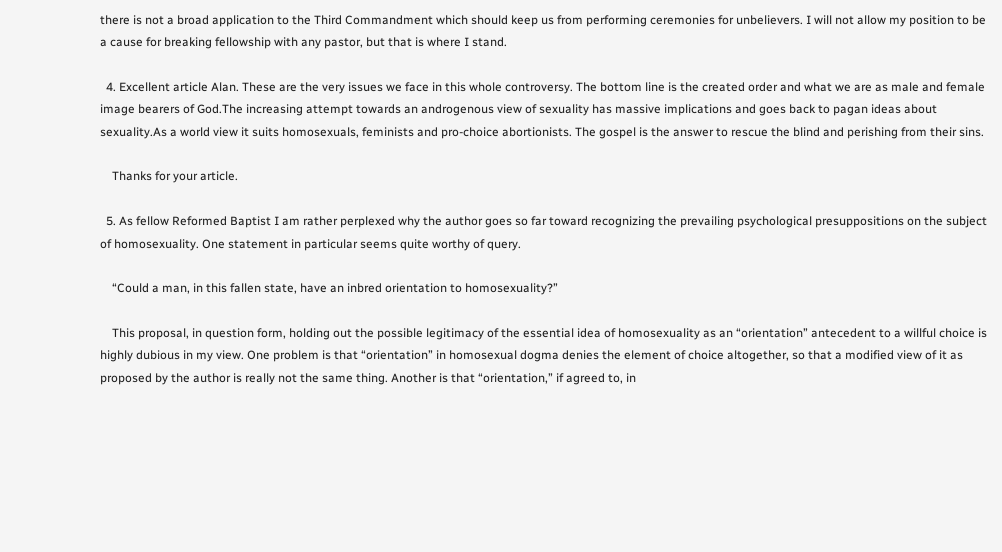there is not a broad application to the Third Commandment which should keep us from performing ceremonies for unbelievers. I will not allow my position to be a cause for breaking fellowship with any pastor, but that is where I stand.

  4. Excellent article Alan. These are the very issues we face in this whole controversy. The bottom line is the created order and what we are as male and female image bearers of God.The increasing attempt towards an androgenous view of sexuality has massive implications and goes back to pagan ideas about sexuality.As a world view it suits homosexuals, feminists and pro-choice abortionists. The gospel is the answer to rescue the blind and perishing from their sins.

    Thanks for your article.

  5. As fellow Reformed Baptist I am rather perplexed why the author goes so far toward recognizing the prevailing psychological presuppositions on the subject of homosexuality. One statement in particular seems quite worthy of query.

    “Could a man, in this fallen state, have an inbred orientation to homosexuality?”

    This proposal, in question form, holding out the possible legitimacy of the essential idea of homosexuality as an “orientation” antecedent to a willful choice is highly dubious in my view. One problem is that “orientation” in homosexual dogma denies the element of choice altogether, so that a modified view of it as proposed by the author is really not the same thing. Another is that “orientation,” if agreed to, in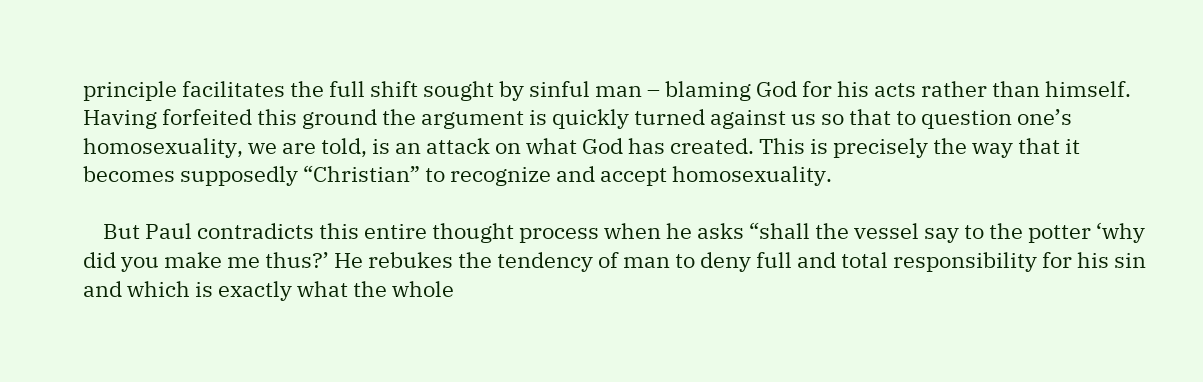principle facilitates the full shift sought by sinful man – blaming God for his acts rather than himself. Having forfeited this ground the argument is quickly turned against us so that to question one’s homosexuality, we are told, is an attack on what God has created. This is precisely the way that it becomes supposedly “Christian” to recognize and accept homosexuality.

    But Paul contradicts this entire thought process when he asks “shall the vessel say to the potter ‘why did you make me thus?’ He rebukes the tendency of man to deny full and total responsibility for his sin and which is exactly what the whole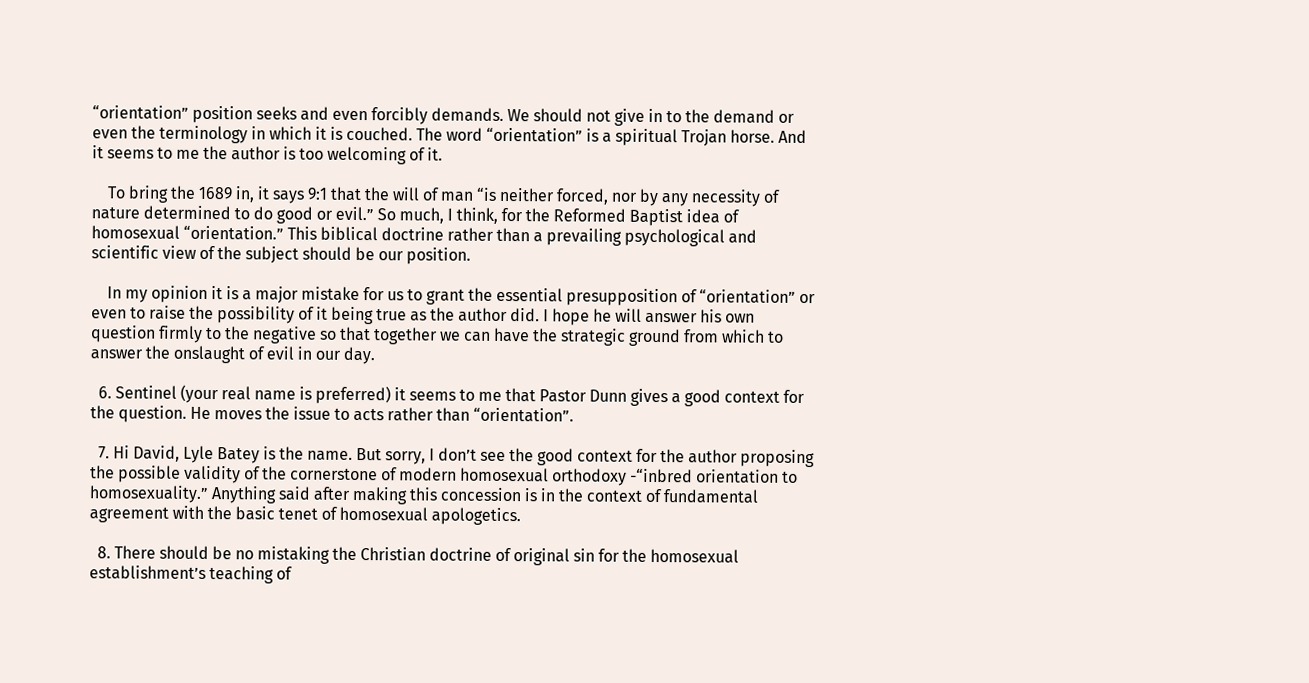“orientation” position seeks and even forcibly demands. We should not give in to the demand or even the terminology in which it is couched. The word “orientation” is a spiritual Trojan horse. And it seems to me the author is too welcoming of it.

    To bring the 1689 in, it says 9:1 that the will of man “is neither forced, nor by any necessity of nature determined to do good or evil.” So much, I think, for the Reformed Baptist idea of homosexual “orientation.” This biblical doctrine rather than a prevailing psychological and scientific view of the subject should be our position.

    In my opinion it is a major mistake for us to grant the essential presupposition of “orientation” or even to raise the possibility of it being true as the author did. I hope he will answer his own question firmly to the negative so that together we can have the strategic ground from which to answer the onslaught of evil in our day.

  6. Sentinel (your real name is preferred) it seems to me that Pastor Dunn gives a good context for the question. He moves the issue to acts rather than “orientation”.

  7. Hi David, Lyle Batey is the name. But sorry, I don’t see the good context for the author proposing the possible validity of the cornerstone of modern homosexual orthodoxy -“inbred orientation to homosexuality.” Anything said after making this concession is in the context of fundamental agreement with the basic tenet of homosexual apologetics.

  8. There should be no mistaking the Christian doctrine of original sin for the homosexual establishment’s teaching of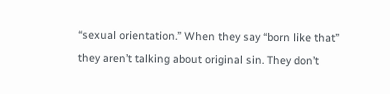“sexual orientation.” When they say “born like that” they aren’t talking about original sin. They don’t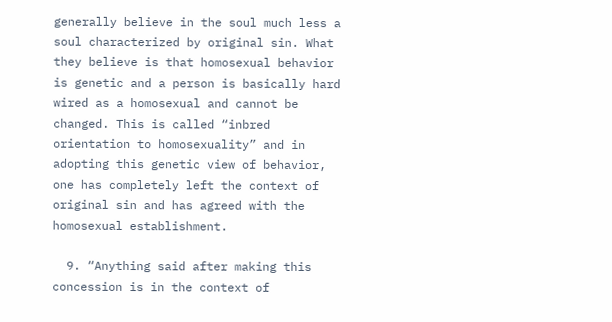generally believe in the soul much less a soul characterized by original sin. What they believe is that homosexual behavior is genetic and a person is basically hard wired as a homosexual and cannot be changed. This is called “inbred orientation to homosexuality” and in adopting this genetic view of behavior, one has completely left the context of original sin and has agreed with the homosexual establishment.

  9. “Anything said after making this concession is in the context of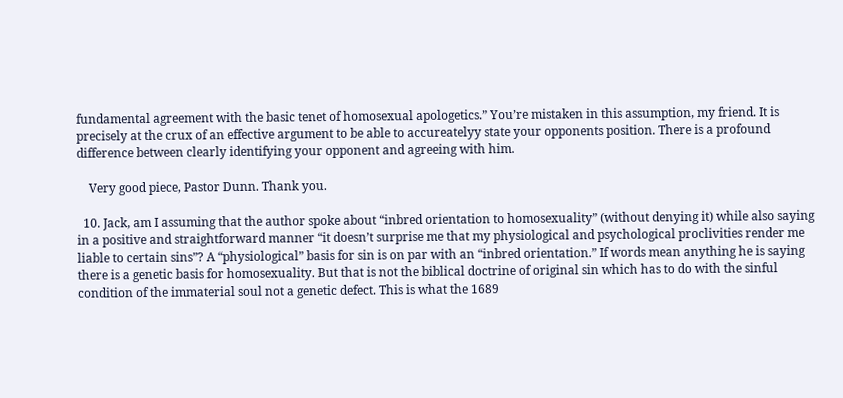fundamental agreement with the basic tenet of homosexual apologetics.” You’re mistaken in this assumption, my friend. It is precisely at the crux of an effective argument to be able to accureatelyy state your opponents position. There is a profound difference between clearly identifying your opponent and agreeing with him.

    Very good piece, Pastor Dunn. Thank you.

  10. Jack, am I assuming that the author spoke about “inbred orientation to homosexuality” (without denying it) while also saying in a positive and straightforward manner “it doesn’t surprise me that my physiological and psychological proclivities render me liable to certain sins”? A “physiological” basis for sin is on par with an “inbred orientation.” If words mean anything he is saying there is a genetic basis for homosexuality. But that is not the biblical doctrine of original sin which has to do with the sinful condition of the immaterial soul not a genetic defect. This is what the 1689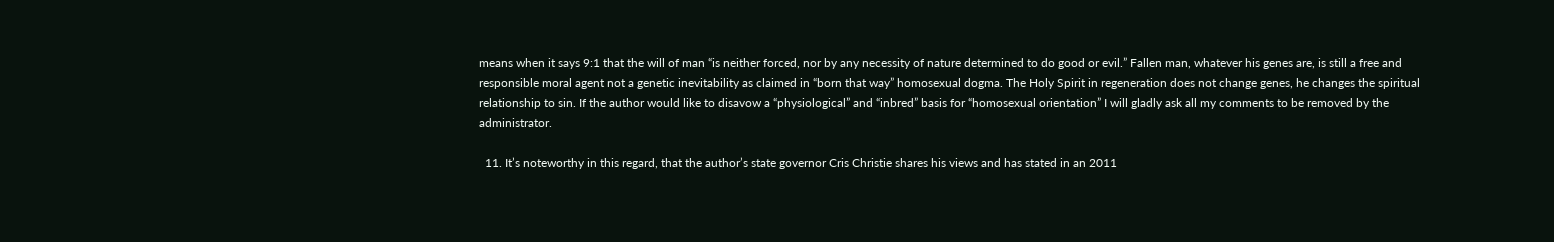means when it says 9:1 that the will of man “is neither forced, nor by any necessity of nature determined to do good or evil.” Fallen man, whatever his genes are, is still a free and responsible moral agent not a genetic inevitability as claimed in “born that way” homosexual dogma. The Holy Spirit in regeneration does not change genes, he changes the spiritual relationship to sin. If the author would like to disavow a “physiological” and “inbred” basis for “homosexual orientation” I will gladly ask all my comments to be removed by the administrator.

  11. It’s noteworthy in this regard, that the author’s state governor Cris Christie shares his views and has stated in an 2011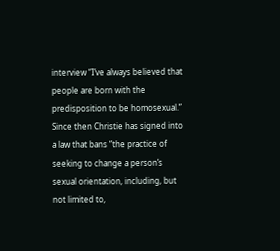interview “I’ve always believed that people are born with the predisposition to be homosexual.” Since then Christie has signed into a law that bans “the practice of seeking to change a person’s sexual orientation, including, but not limited to,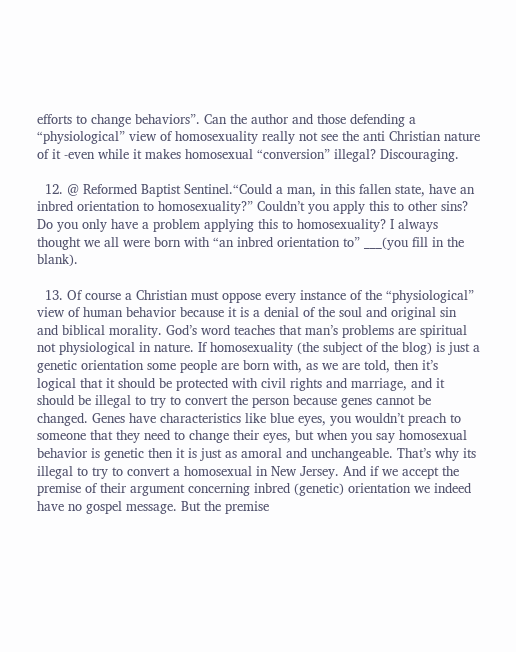efforts to change behaviors”. Can the author and those defending a “physiological” view of homosexuality really not see the anti Christian nature of it -even while it makes homosexual “conversion” illegal? Discouraging.

  12. @ Reformed Baptist Sentinel.“Could a man, in this fallen state, have an inbred orientation to homosexuality?” Couldn’t you apply this to other sins? Do you only have a problem applying this to homosexuality? I always thought we all were born with “an inbred orientation to” ___(you fill in the blank).

  13. Of course a Christian must oppose every instance of the “physiological” view of human behavior because it is a denial of the soul and original sin and biblical morality. God’s word teaches that man’s problems are spiritual not physiological in nature. If homosexuality (the subject of the blog) is just a genetic orientation some people are born with, as we are told, then it’s logical that it should be protected with civil rights and marriage, and it should be illegal to try to convert the person because genes cannot be changed. Genes have characteristics like blue eyes, you wouldn’t preach to someone that they need to change their eyes, but when you say homosexual behavior is genetic then it is just as amoral and unchangeable. That’s why its illegal to try to convert a homosexual in New Jersey. And if we accept the premise of their argument concerning inbred (genetic) orientation we indeed have no gospel message. But the premise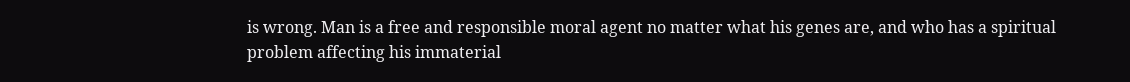is wrong. Man is a free and responsible moral agent no matter what his genes are, and who has a spiritual problem affecting his immaterial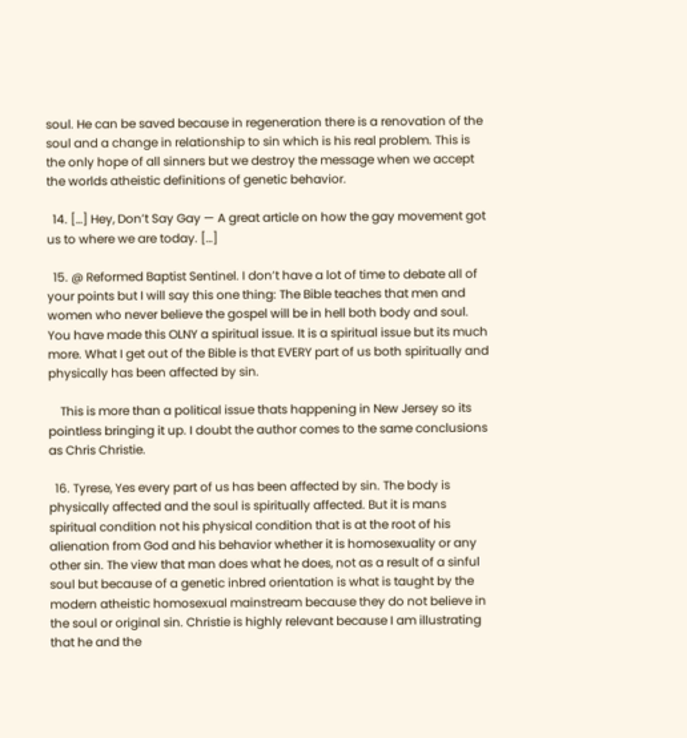soul. He can be saved because in regeneration there is a renovation of the soul and a change in relationship to sin which is his real problem. This is the only hope of all sinners but we destroy the message when we accept the worlds atheistic definitions of genetic behavior.

  14. […] Hey, Don’t Say Gay — A great article on how the gay movement got us to where we are today. […]

  15. @ Reformed Baptist Sentinel. I don’t have a lot of time to debate all of your points but I will say this one thing: The Bible teaches that men and women who never believe the gospel will be in hell both body and soul. You have made this OLNY a spiritual issue. It is a spiritual issue but its much more. What I get out of the Bible is that EVERY part of us both spiritually and physically has been affected by sin.

    This is more than a political issue thats happening in New Jersey so its pointless bringing it up. I doubt the author comes to the same conclusions as Chris Christie.

  16. Tyrese, Yes every part of us has been affected by sin. The body is physically affected and the soul is spiritually affected. But it is mans spiritual condition not his physical condition that is at the root of his alienation from God and his behavior whether it is homosexuality or any other sin. The view that man does what he does, not as a result of a sinful soul but because of a genetic inbred orientation is what is taught by the modern atheistic homosexual mainstream because they do not believe in the soul or original sin. Christie is highly relevant because I am illustrating that he and the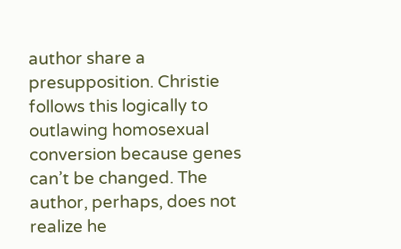author share a presupposition. Christie follows this logically to outlawing homosexual conversion because genes can’t be changed. The author, perhaps, does not realize he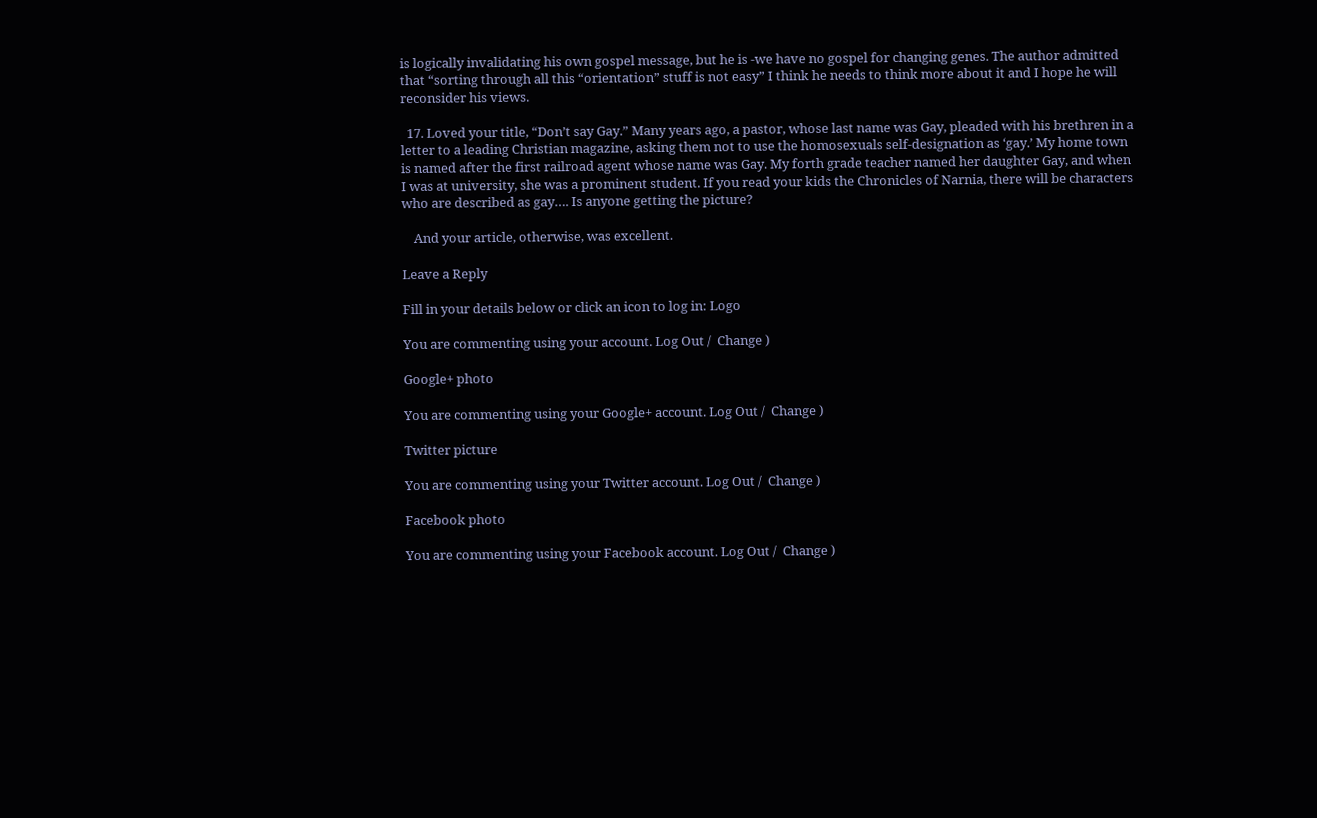is logically invalidating his own gospel message, but he is -we have no gospel for changing genes. The author admitted that “sorting through all this “orientation” stuff is not easy” I think he needs to think more about it and I hope he will reconsider his views.

  17. Loved your title, “Don’t say Gay.” Many years ago, a pastor, whose last name was Gay, pleaded with his brethren in a letter to a leading Christian magazine, asking them not to use the homosexuals self-designation as ‘gay.’ My home town is named after the first railroad agent whose name was Gay. My forth grade teacher named her daughter Gay, and when I was at university, she was a prominent student. If you read your kids the Chronicles of Narnia, there will be characters who are described as gay…. Is anyone getting the picture?

    And your article, otherwise, was excellent.

Leave a Reply

Fill in your details below or click an icon to log in: Logo

You are commenting using your account. Log Out /  Change )

Google+ photo

You are commenting using your Google+ account. Log Out /  Change )

Twitter picture

You are commenting using your Twitter account. Log Out /  Change )

Facebook photo

You are commenting using your Facebook account. Log Out /  Change )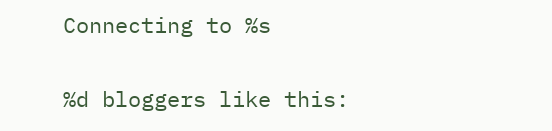Connecting to %s

%d bloggers like this: